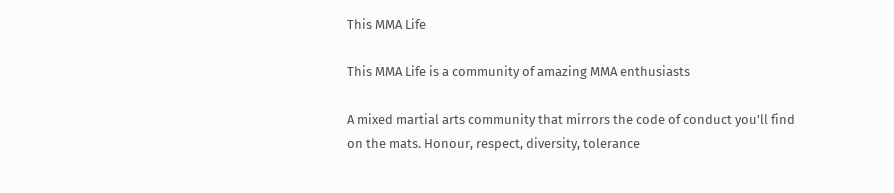This MMA Life

This MMA Life is a community of amazing MMA enthusiasts

A mixed martial arts community that mirrors the code of conduct you'll find on the mats. Honour, respect, diversity, tolerance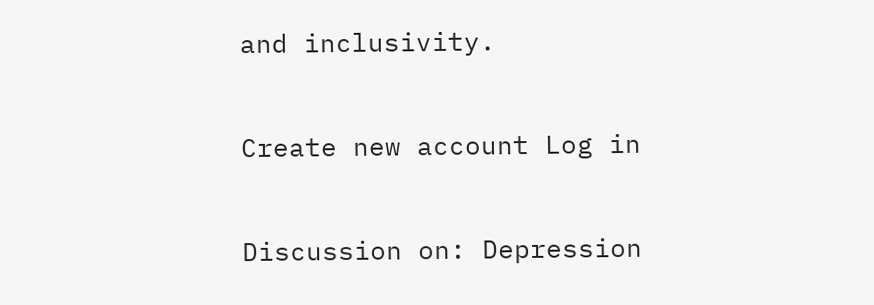and inclusivity.

Create new account Log in

Discussion on: Depression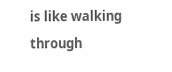is like walking through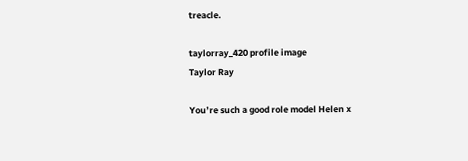treacle.

taylorray_420 profile image
Taylor Ray

You’re such a good role model Helen x